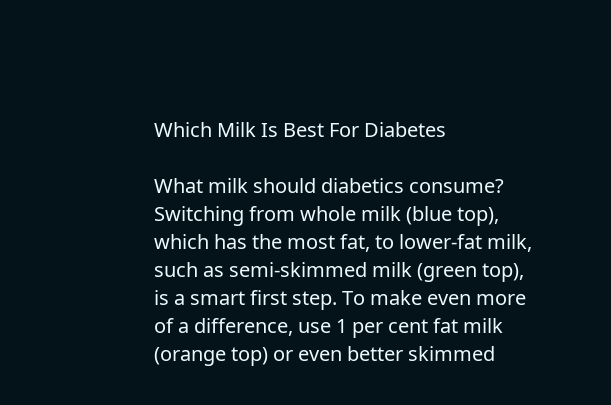Which Milk Is Best For Diabetes

What milk should diabetics consume? Switching from whole milk (blue top), which has the most fat, to lower-fat milk, such as semi-skimmed milk (green top), is a smart first step. To make even more of a difference, use 1 per cent fat milk (orange top) or even better skimmed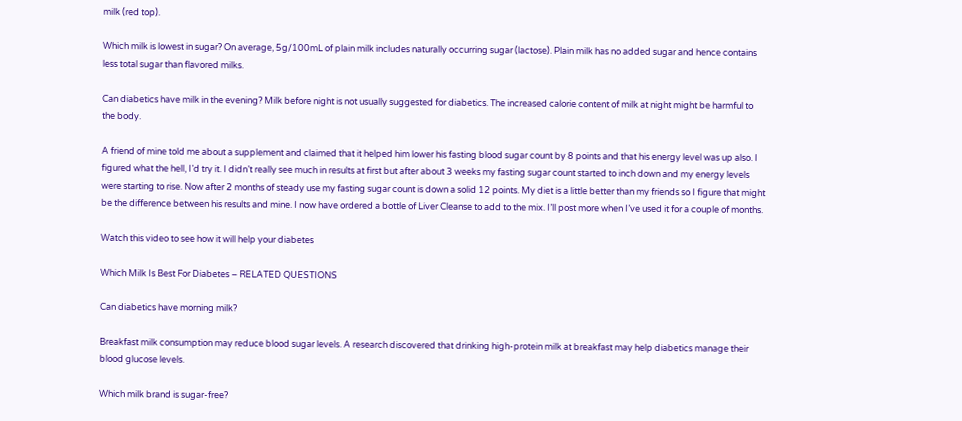milk (red top).

Which milk is lowest in sugar? On average, 5g/100mL of plain milk includes naturally occurring sugar (lactose). Plain milk has no added sugar and hence contains less total sugar than flavored milks.

Can diabetics have milk in the evening? Milk before night is not usually suggested for diabetics. The increased calorie content of milk at night might be harmful to the body.

A friend of mine told me about a supplement and claimed that it helped him lower his fasting blood sugar count by 8 points and that his energy level was up also. I figured what the hell, I’d try it. I didn’t really see much in results at first but after about 3 weeks my fasting sugar count started to inch down and my energy levels were starting to rise. Now after 2 months of steady use my fasting sugar count is down a solid 12 points. My diet is a little better than my friends so I figure that might be the difference between his results and mine. I now have ordered a bottle of Liver Cleanse to add to the mix. I’ll post more when I’ve used it for a couple of months.

Watch this video to see how it will help your diabetes

Which Milk Is Best For Diabetes – RELATED QUESTIONS

Can diabetics have morning milk?

Breakfast milk consumption may reduce blood sugar levels. A research discovered that drinking high-protein milk at breakfast may help diabetics manage their blood glucose levels.

Which milk brand is sugar-free?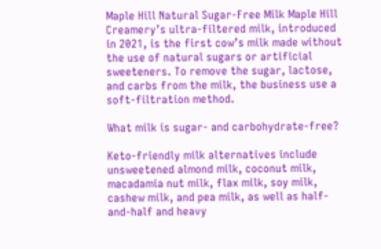Maple Hill Natural Sugar-Free Milk Maple Hill Creamery’s ultra-filtered milk, introduced in 2021, is the first cow’s milk made without the use of natural sugars or artificial sweeteners. To remove the sugar, lactose, and carbs from the milk, the business use a soft-filtration method.

What milk is sugar- and carbohydrate-free?

Keto-friendly milk alternatives include unsweetened almond milk, coconut milk, macadamia nut milk, flax milk, soy milk, cashew milk, and pea milk, as well as half-and-half and heavy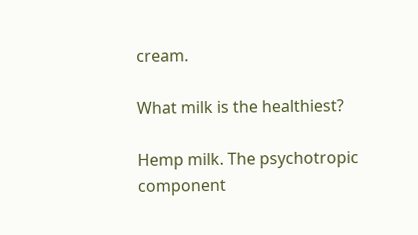cream.

What milk is the healthiest?

Hemp milk. The psychotropic component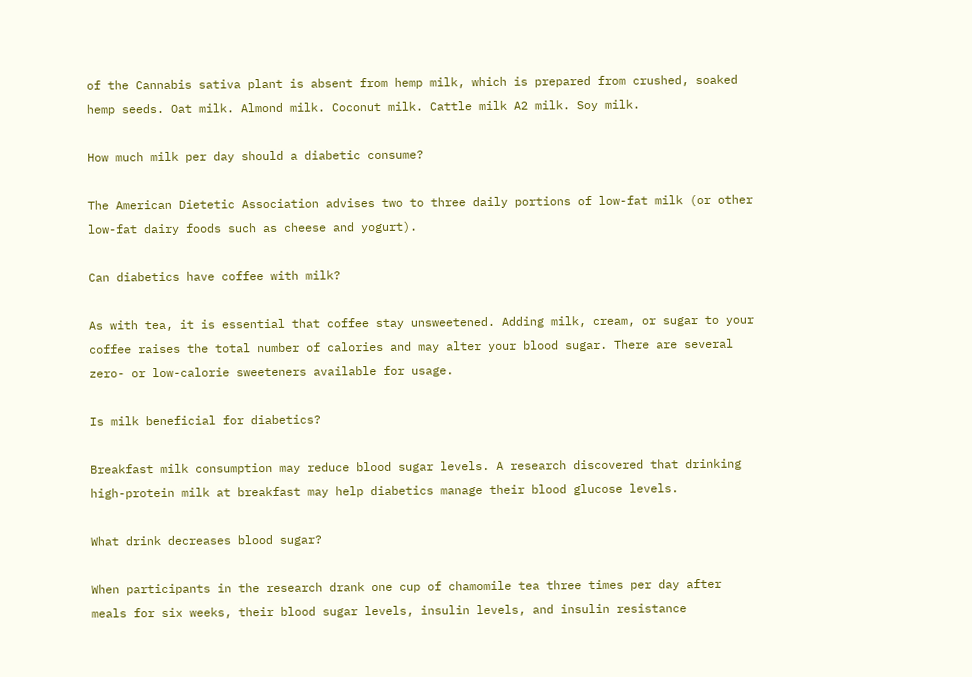of the Cannabis sativa plant is absent from hemp milk, which is prepared from crushed, soaked hemp seeds. Oat milk. Almond milk. Coconut milk. Cattle milk A2 milk. Soy milk.

How much milk per day should a diabetic consume?

The American Dietetic Association advises two to three daily portions of low-fat milk (or other low-fat dairy foods such as cheese and yogurt).

Can diabetics have coffee with milk?

As with tea, it is essential that coffee stay unsweetened. Adding milk, cream, or sugar to your coffee raises the total number of calories and may alter your blood sugar. There are several zero- or low-calorie sweeteners available for usage.

Is milk beneficial for diabetics?

Breakfast milk consumption may reduce blood sugar levels. A research discovered that drinking high-protein milk at breakfast may help diabetics manage their blood glucose levels.

What drink decreases blood sugar?

When participants in the research drank one cup of chamomile tea three times per day after meals for six weeks, their blood sugar levels, insulin levels, and insulin resistance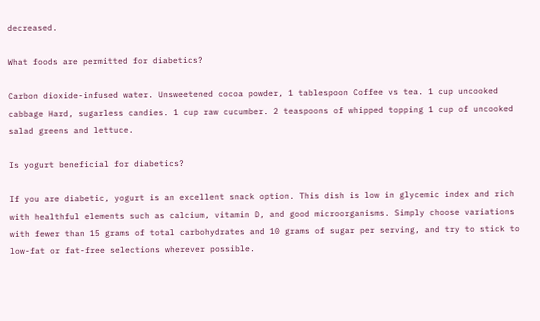decreased.

What foods are permitted for diabetics?

Carbon dioxide-infused water. Unsweetened cocoa powder, 1 tablespoon Coffee vs tea. 1 cup uncooked cabbage Hard, sugarless candies. 1 cup raw cucumber. 2 teaspoons of whipped topping 1 cup of uncooked salad greens and lettuce.

Is yogurt beneficial for diabetics?

If you are diabetic, yogurt is an excellent snack option. This dish is low in glycemic index and rich with healthful elements such as calcium, vitamin D, and good microorganisms. Simply choose variations with fewer than 15 grams of total carbohydrates and 10 grams of sugar per serving, and try to stick to low-fat or fat-free selections wherever possible.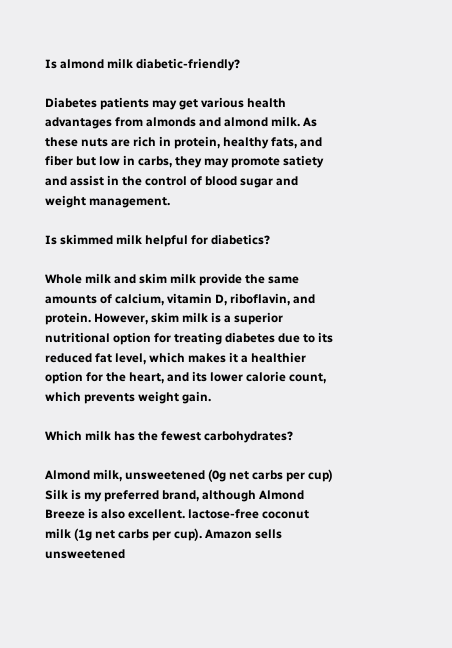Is almond milk diabetic-friendly?

Diabetes patients may get various health advantages from almonds and almond milk. As these nuts are rich in protein, healthy fats, and fiber but low in carbs, they may promote satiety and assist in the control of blood sugar and weight management.

Is skimmed milk helpful for diabetics?

Whole milk and skim milk provide the same amounts of calcium, vitamin D, riboflavin, and protein. However, skim milk is a superior nutritional option for treating diabetes due to its reduced fat level, which makes it a healthier option for the heart, and its lower calorie count, which prevents weight gain.

Which milk has the fewest carbohydrates?

Almond milk, unsweetened (0g net carbs per cup) Silk is my preferred brand, although Almond Breeze is also excellent. lactose-free coconut milk (1g net carbs per cup). Amazon sells unsweetened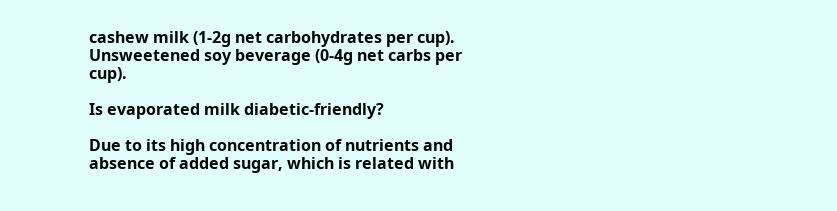cashew milk (1-2g net carbohydrates per cup). Unsweetened soy beverage (0-4g net carbs per cup).

Is evaporated milk diabetic-friendly?

Due to its high concentration of nutrients and absence of added sugar, which is related with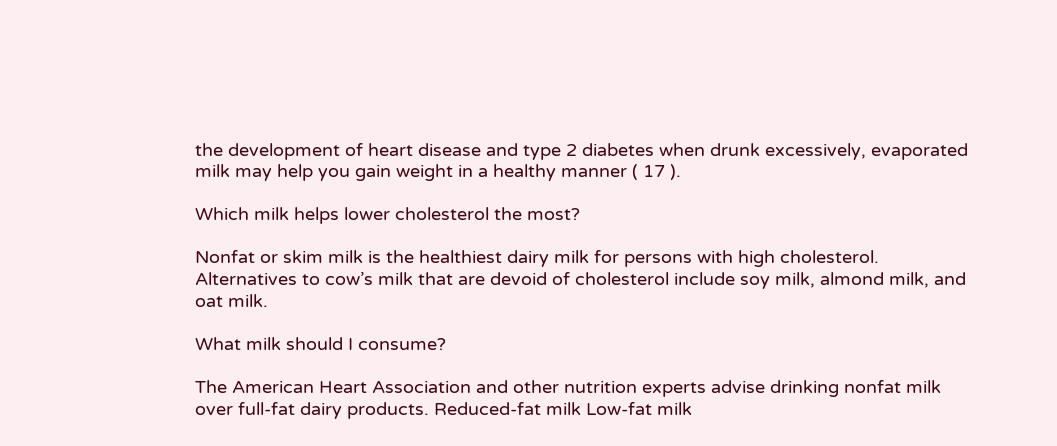the development of heart disease and type 2 diabetes when drunk excessively, evaporated milk may help you gain weight in a healthy manner ( 17 ).

Which milk helps lower cholesterol the most?

Nonfat or skim milk is the healthiest dairy milk for persons with high cholesterol. Alternatives to cow’s milk that are devoid of cholesterol include soy milk, almond milk, and oat milk.

What milk should I consume?

The American Heart Association and other nutrition experts advise drinking nonfat milk over full-fat dairy products. Reduced-fat milk Low-fat milk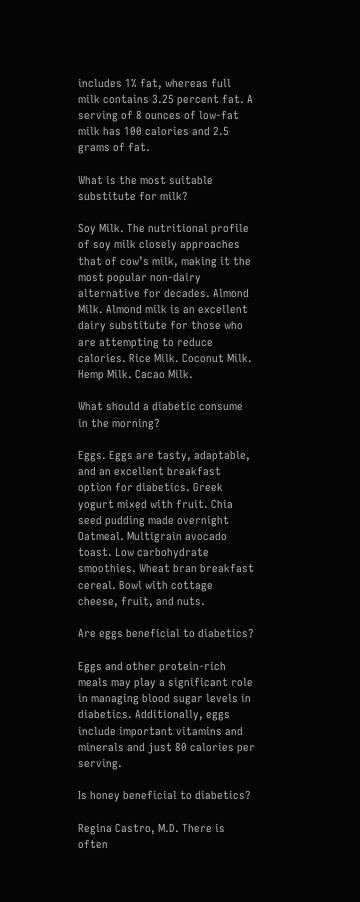includes 1% fat, whereas full milk contains 3.25 percent fat. A serving of 8 ounces of low-fat milk has 100 calories and 2.5 grams of fat.

What is the most suitable substitute for milk?

Soy Milk. The nutritional profile of soy milk closely approaches that of cow’s milk, making it the most popular non-dairy alternative for decades. Almond Milk. Almond milk is an excellent dairy substitute for those who are attempting to reduce calories. Rice Milk. Coconut Milk. Hemp Milk. Cacao Milk.

What should a diabetic consume in the morning?

Eggs. Eggs are tasty, adaptable, and an excellent breakfast option for diabetics. Greek yogurt mixed with fruit. Chia seed pudding made overnight Oatmeal. Multigrain avocado toast. Low carbohydrate smoothies. Wheat bran breakfast cereal. Bowl with cottage cheese, fruit, and nuts.

Are eggs beneficial to diabetics?

Eggs and other protein-rich meals may play a significant role in managing blood sugar levels in diabetics. Additionally, eggs include important vitamins and minerals and just 80 calories per serving.

Is honey beneficial to diabetics?

Regina Castro, M.D. There is often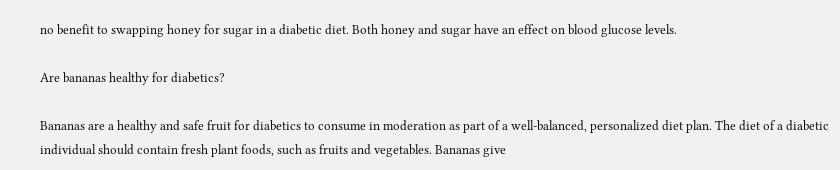no benefit to swapping honey for sugar in a diabetic diet. Both honey and sugar have an effect on blood glucose levels.

Are bananas healthy for diabetics?

Bananas are a healthy and safe fruit for diabetics to consume in moderation as part of a well-balanced, personalized diet plan. The diet of a diabetic individual should contain fresh plant foods, such as fruits and vegetables. Bananas give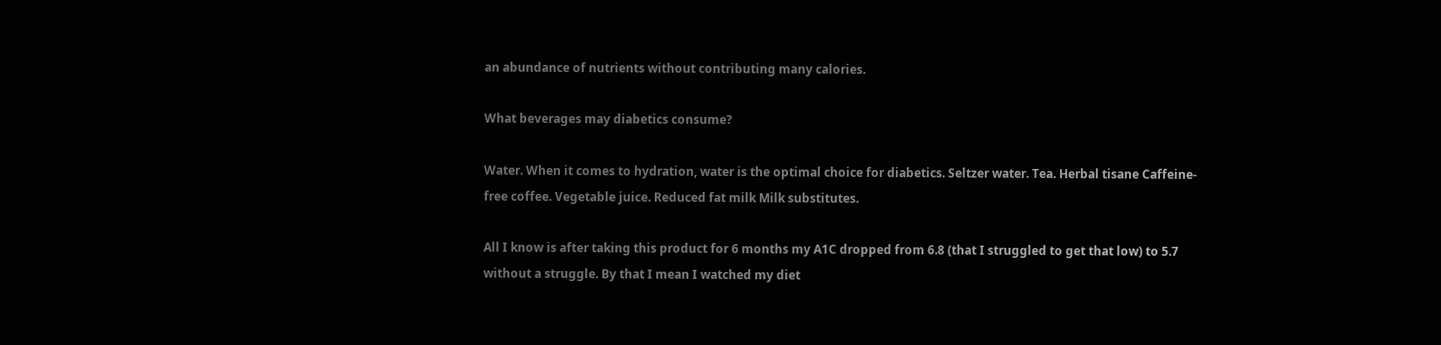an abundance of nutrients without contributing many calories.

What beverages may diabetics consume?

Water. When it comes to hydration, water is the optimal choice for diabetics. Seltzer water. Tea. Herbal tisane Caffeine-free coffee. Vegetable juice. Reduced fat milk Milk substitutes.

All I know is after taking this product for 6 months my A1C dropped from 6.8 (that I struggled to get that low) to 5.7 without a struggle. By that I mean I watched my diet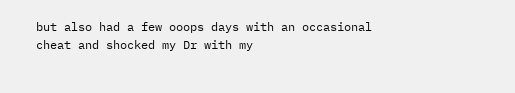but also had a few ooops days with an occasional cheat and shocked my Dr with my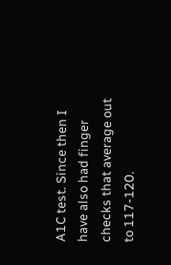A1C test. Since then I have also had finger checks that average out to 117-120.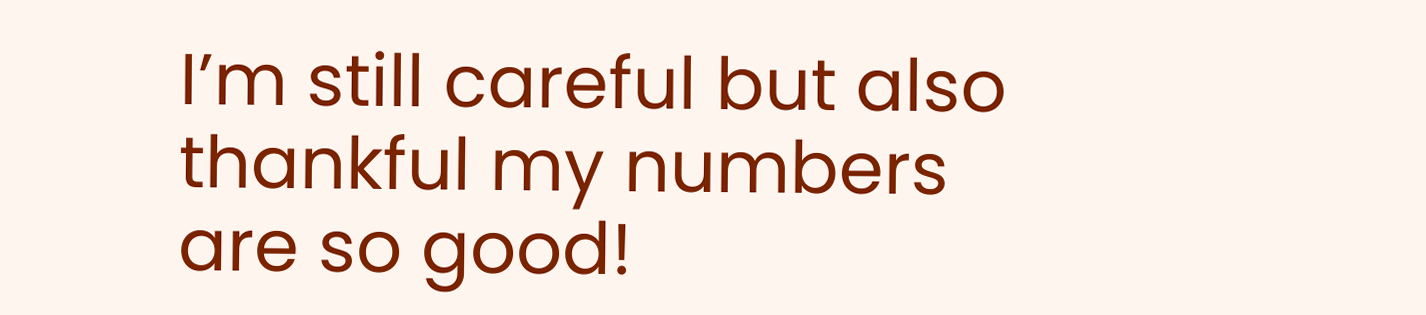I’m still careful but also thankful my numbers are so good!